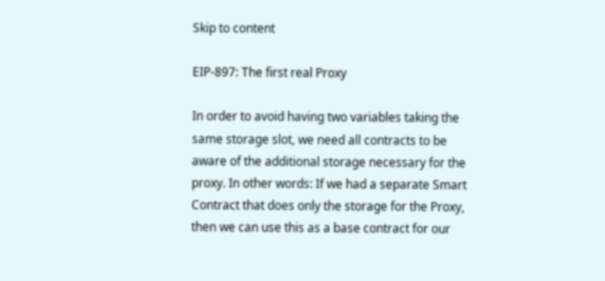Skip to content

EIP-897: The first real Proxy

In order to avoid having two variables taking the same storage slot, we need all contracts to be aware of the additional storage necessary for the proxy. In other words: If we had a separate Smart Contract that does only the storage for the Proxy, then we can use this as a base contract for our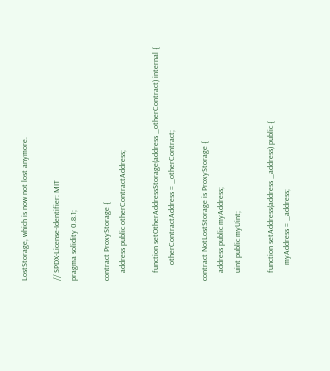LostStorage, which is now not lost anymore.

// SPDX-License-Identifier: MIT
pragma solidity 0.8.1;

contract ProxyStorage {
    address public otherContractAddress;

    function setOtherAddressStorage(address _otherContract) internal {
        otherContractAddress = _otherContract;

contract NotLostStorage is ProxyStorage {
    address public myAddress;
    uint public myUint;

    function setAddress(address _address) public {
        myAddress = _address;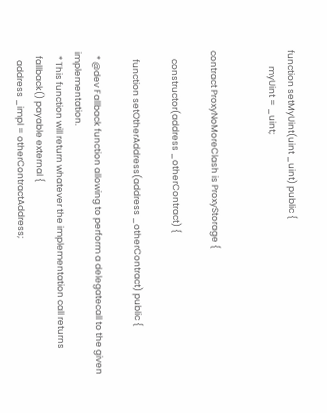function setMyUint(uint _uint) public {
        myUint = _uint;


contract ProxyNoMoreClash is ProxyStorage {

    constructor(address _otherContract) {

    function setOtherAddress(address _otherContract) public {

  * @dev Fallback function allowing to perform a delegatecall to the given implementation.
  * This function will return whatever the implementation call returns
  fallback() payable external {
    address _impl = otherContractAddress;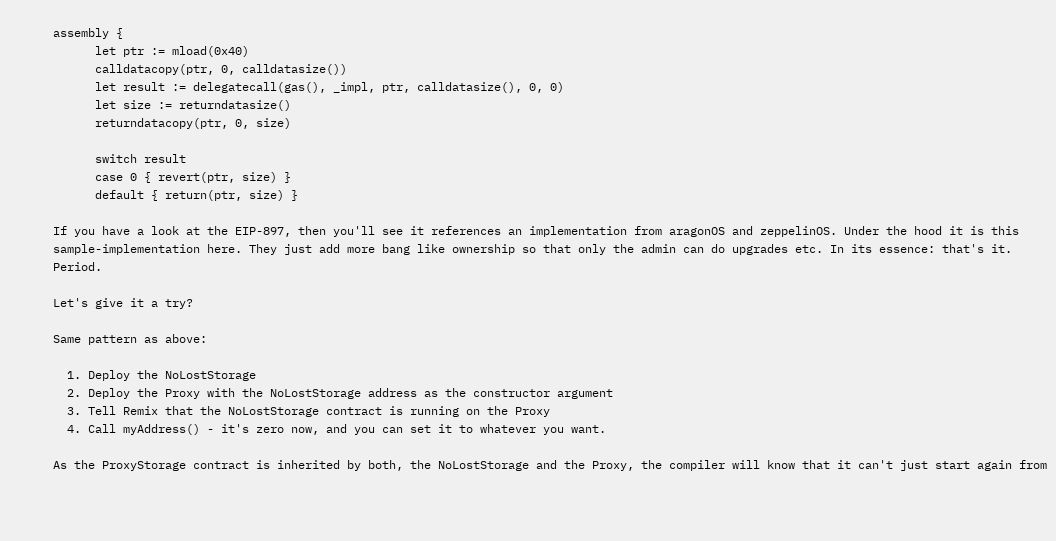assembly {
      let ptr := mload(0x40)
      calldatacopy(ptr, 0, calldatasize())
      let result := delegatecall(gas(), _impl, ptr, calldatasize(), 0, 0)
      let size := returndatasize()
      returndatacopy(ptr, 0, size)

      switch result
      case 0 { revert(ptr, size) }
      default { return(ptr, size) }

If you have a look at the EIP-897, then you'll see it references an implementation from aragonOS and zeppelinOS. Under the hood it is this sample-implementation here. They just add more bang like ownership so that only the admin can do upgrades etc. In its essence: that's it. Period.

Let's give it a try?

Same pattern as above:

  1. Deploy the NoLostStorage
  2. Deploy the Proxy with the NoLostStorage address as the constructor argument
  3. Tell Remix that the NoLostStorage contract is running on the Proxy
  4. Call myAddress() - it's zero now, and you can set it to whatever you want.

As the ProxyStorage contract is inherited by both, the NoLostStorage and the Proxy, the compiler will know that it can't just start again from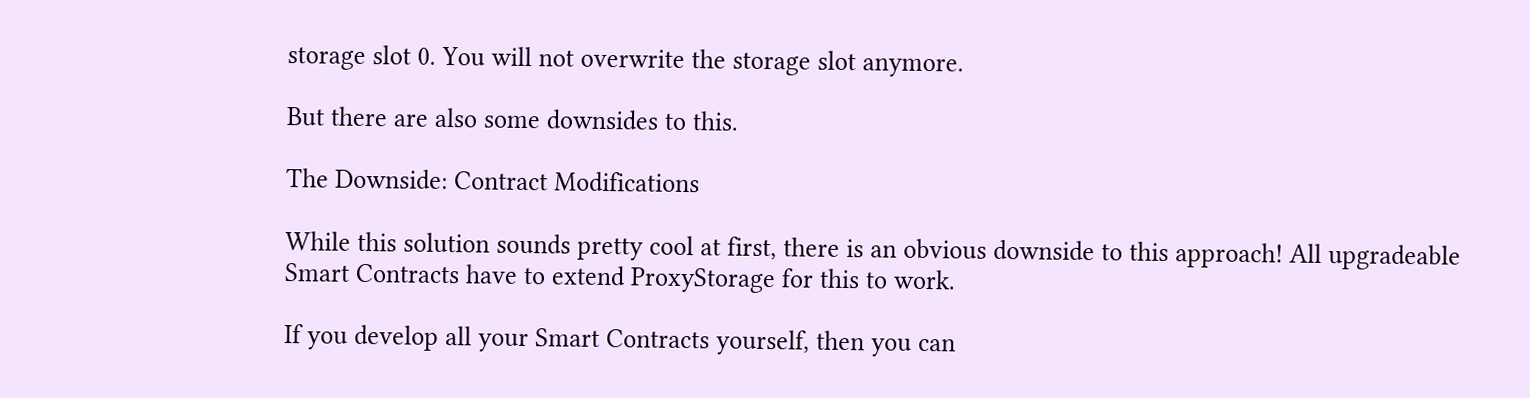storage slot 0. You will not overwrite the storage slot anymore.

But there are also some downsides to this.

The Downside: Contract Modifications

While this solution sounds pretty cool at first, there is an obvious downside to this approach! All upgradeable Smart Contracts have to extend ProxyStorage for this to work.

If you develop all your Smart Contracts yourself, then you can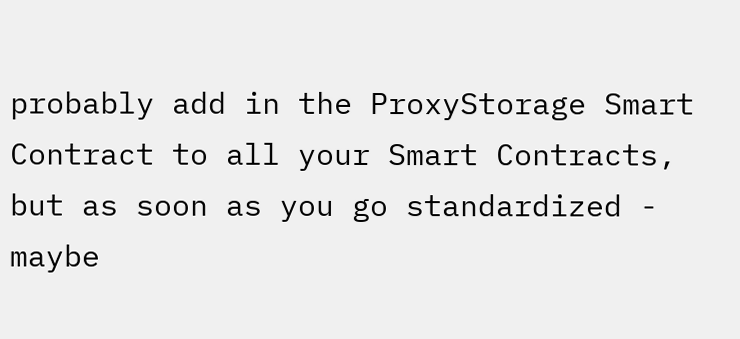probably add in the ProxyStorage Smart Contract to all your Smart Contracts, but as soon as you go standardized - maybe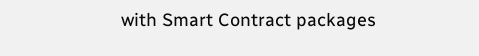with Smart Contract packages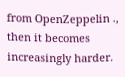from OpenZeppelin ., then it becomes increasingly harder.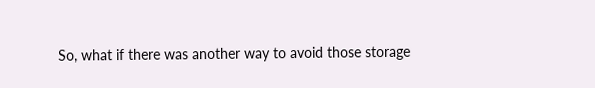So, what if there was another way to avoid those storage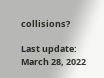collisions?

Last update: March 28, 2022